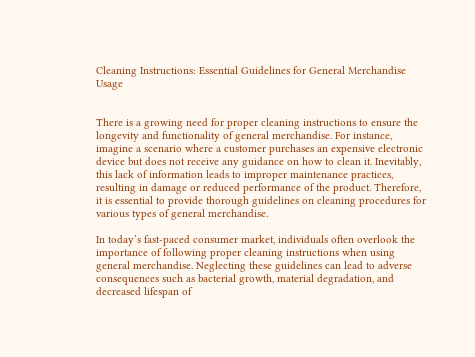Cleaning Instructions: Essential Guidelines for General Merchandise Usage


There is a growing need for proper cleaning instructions to ensure the longevity and functionality of general merchandise. For instance, imagine a scenario where a customer purchases an expensive electronic device but does not receive any guidance on how to clean it. Inevitably, this lack of information leads to improper maintenance practices, resulting in damage or reduced performance of the product. Therefore, it is essential to provide thorough guidelines on cleaning procedures for various types of general merchandise.

In today’s fast-paced consumer market, individuals often overlook the importance of following proper cleaning instructions when using general merchandise. Neglecting these guidelines can lead to adverse consequences such as bacterial growth, material degradation, and decreased lifespan of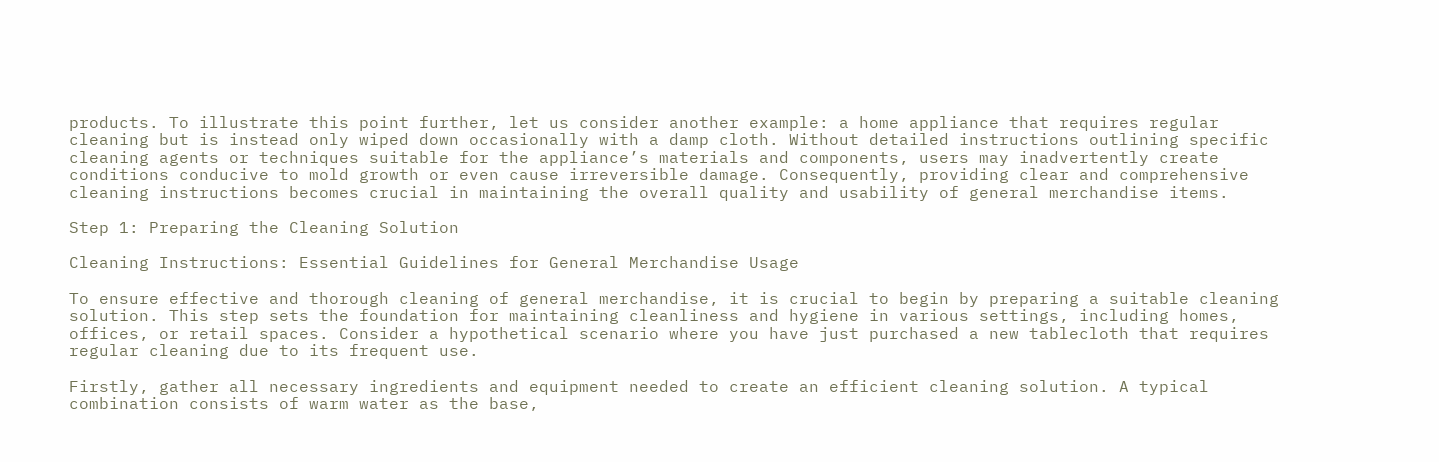products. To illustrate this point further, let us consider another example: a home appliance that requires regular cleaning but is instead only wiped down occasionally with a damp cloth. Without detailed instructions outlining specific cleaning agents or techniques suitable for the appliance’s materials and components, users may inadvertently create conditions conducive to mold growth or even cause irreversible damage. Consequently, providing clear and comprehensive cleaning instructions becomes crucial in maintaining the overall quality and usability of general merchandise items.

Step 1: Preparing the Cleaning Solution

Cleaning Instructions: Essential Guidelines for General Merchandise Usage

To ensure effective and thorough cleaning of general merchandise, it is crucial to begin by preparing a suitable cleaning solution. This step sets the foundation for maintaining cleanliness and hygiene in various settings, including homes, offices, or retail spaces. Consider a hypothetical scenario where you have just purchased a new tablecloth that requires regular cleaning due to its frequent use.

Firstly, gather all necessary ingredients and equipment needed to create an efficient cleaning solution. A typical combination consists of warm water as the base,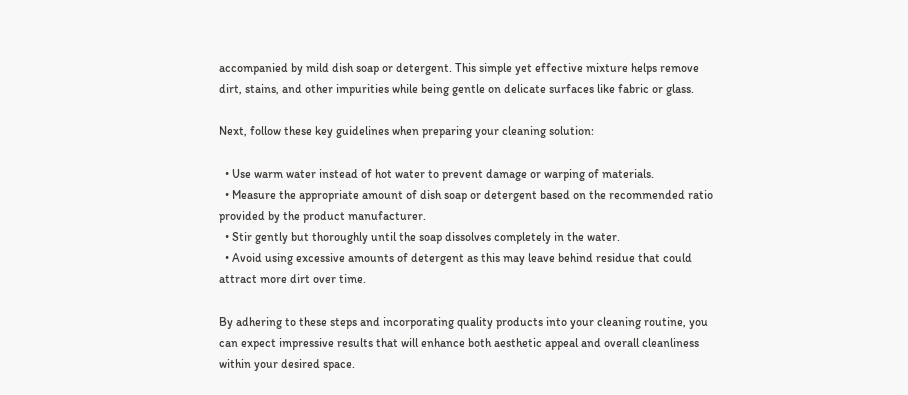accompanied by mild dish soap or detergent. This simple yet effective mixture helps remove dirt, stains, and other impurities while being gentle on delicate surfaces like fabric or glass.

Next, follow these key guidelines when preparing your cleaning solution:

  • Use warm water instead of hot water to prevent damage or warping of materials.
  • Measure the appropriate amount of dish soap or detergent based on the recommended ratio provided by the product manufacturer.
  • Stir gently but thoroughly until the soap dissolves completely in the water.
  • Avoid using excessive amounts of detergent as this may leave behind residue that could attract more dirt over time.

By adhering to these steps and incorporating quality products into your cleaning routine, you can expect impressive results that will enhance both aesthetic appeal and overall cleanliness within your desired space.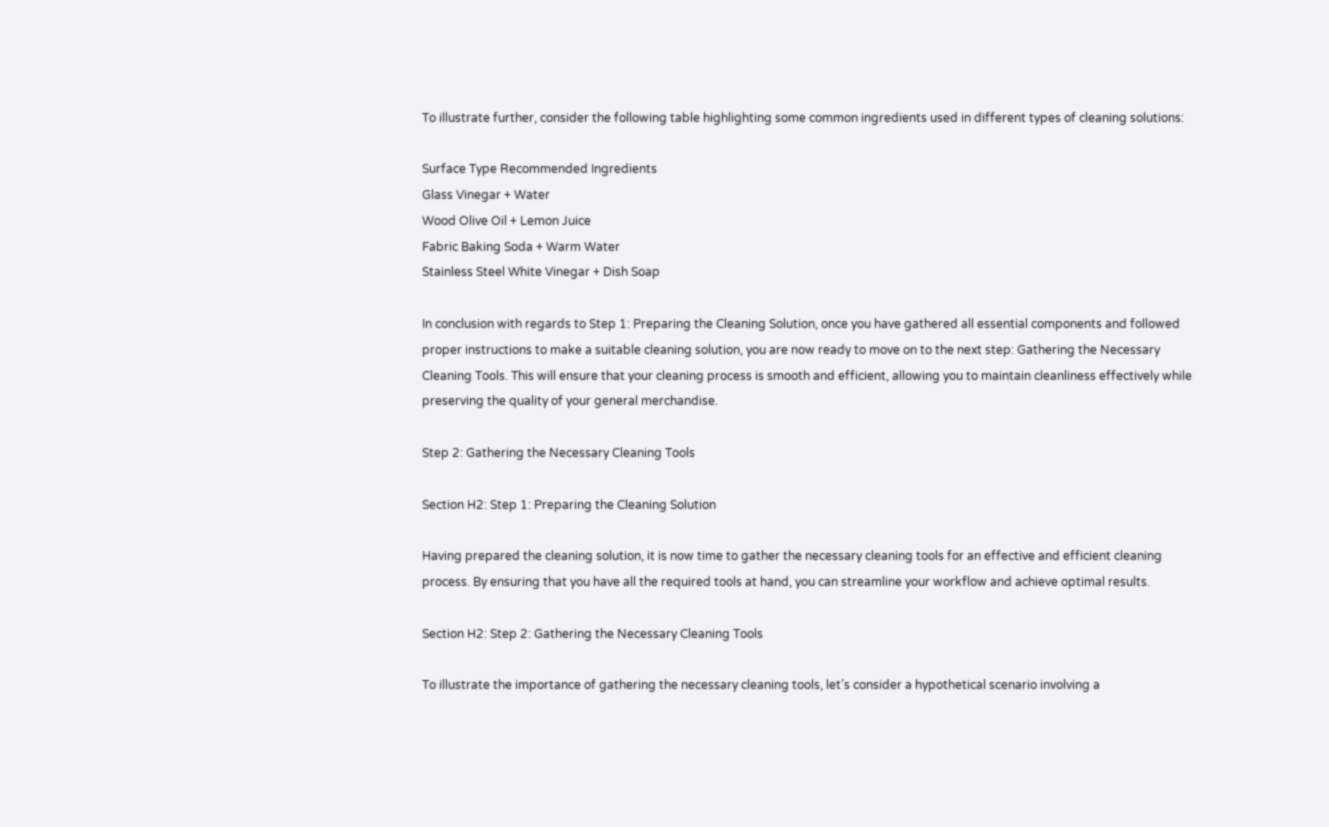To illustrate further, consider the following table highlighting some common ingredients used in different types of cleaning solutions:

Surface Type Recommended Ingredients
Glass Vinegar + Water
Wood Olive Oil + Lemon Juice
Fabric Baking Soda + Warm Water
Stainless Steel White Vinegar + Dish Soap

In conclusion with regards to Step 1: Preparing the Cleaning Solution, once you have gathered all essential components and followed proper instructions to make a suitable cleaning solution, you are now ready to move on to the next step: Gathering the Necessary Cleaning Tools. This will ensure that your cleaning process is smooth and efficient, allowing you to maintain cleanliness effectively while preserving the quality of your general merchandise.

Step 2: Gathering the Necessary Cleaning Tools

Section H2: Step 1: Preparing the Cleaning Solution

Having prepared the cleaning solution, it is now time to gather the necessary cleaning tools for an effective and efficient cleaning process. By ensuring that you have all the required tools at hand, you can streamline your workflow and achieve optimal results.

Section H2: Step 2: Gathering the Necessary Cleaning Tools

To illustrate the importance of gathering the necessary cleaning tools, let’s consider a hypothetical scenario involving a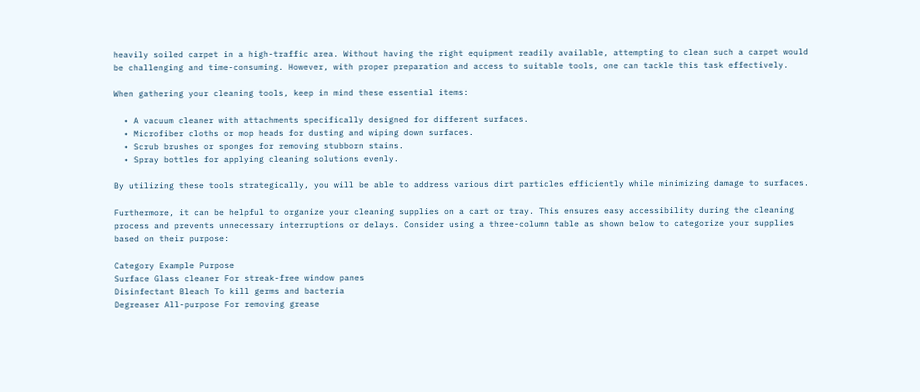heavily soiled carpet in a high-traffic area. Without having the right equipment readily available, attempting to clean such a carpet would be challenging and time-consuming. However, with proper preparation and access to suitable tools, one can tackle this task effectively.

When gathering your cleaning tools, keep in mind these essential items:

  • A vacuum cleaner with attachments specifically designed for different surfaces.
  • Microfiber cloths or mop heads for dusting and wiping down surfaces.
  • Scrub brushes or sponges for removing stubborn stains.
  • Spray bottles for applying cleaning solutions evenly.

By utilizing these tools strategically, you will be able to address various dirt particles efficiently while minimizing damage to surfaces.

Furthermore, it can be helpful to organize your cleaning supplies on a cart or tray. This ensures easy accessibility during the cleaning process and prevents unnecessary interruptions or delays. Consider using a three-column table as shown below to categorize your supplies based on their purpose:

Category Example Purpose
Surface Glass cleaner For streak-free window panes
Disinfectant Bleach To kill germs and bacteria
Degreaser All-purpose For removing grease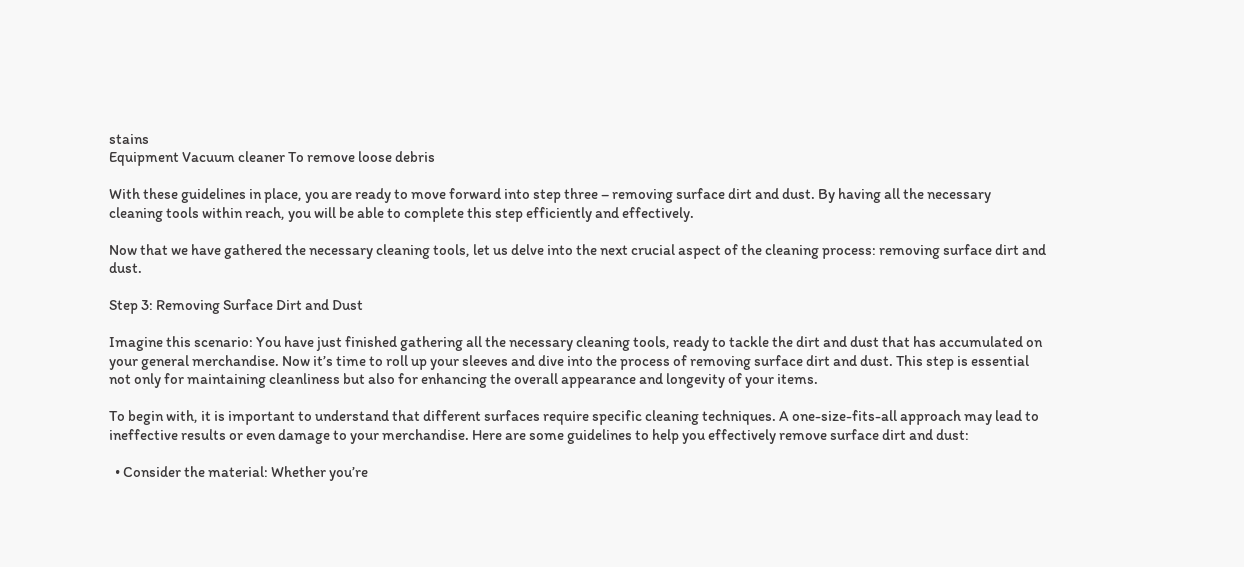stains
Equipment Vacuum cleaner To remove loose debris

With these guidelines in place, you are ready to move forward into step three – removing surface dirt and dust. By having all the necessary cleaning tools within reach, you will be able to complete this step efficiently and effectively.

Now that we have gathered the necessary cleaning tools, let us delve into the next crucial aspect of the cleaning process: removing surface dirt and dust.

Step 3: Removing Surface Dirt and Dust

Imagine this scenario: You have just finished gathering all the necessary cleaning tools, ready to tackle the dirt and dust that has accumulated on your general merchandise. Now it’s time to roll up your sleeves and dive into the process of removing surface dirt and dust. This step is essential not only for maintaining cleanliness but also for enhancing the overall appearance and longevity of your items.

To begin with, it is important to understand that different surfaces require specific cleaning techniques. A one-size-fits-all approach may lead to ineffective results or even damage to your merchandise. Here are some guidelines to help you effectively remove surface dirt and dust:

  • Consider the material: Whether you’re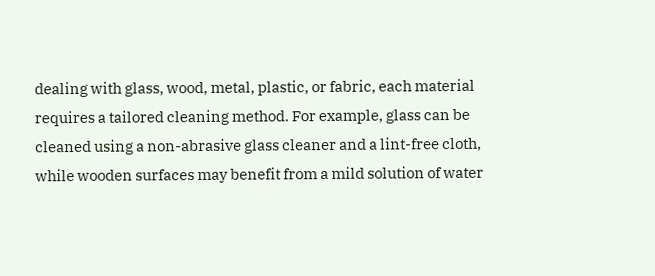dealing with glass, wood, metal, plastic, or fabric, each material requires a tailored cleaning method. For example, glass can be cleaned using a non-abrasive glass cleaner and a lint-free cloth, while wooden surfaces may benefit from a mild solution of water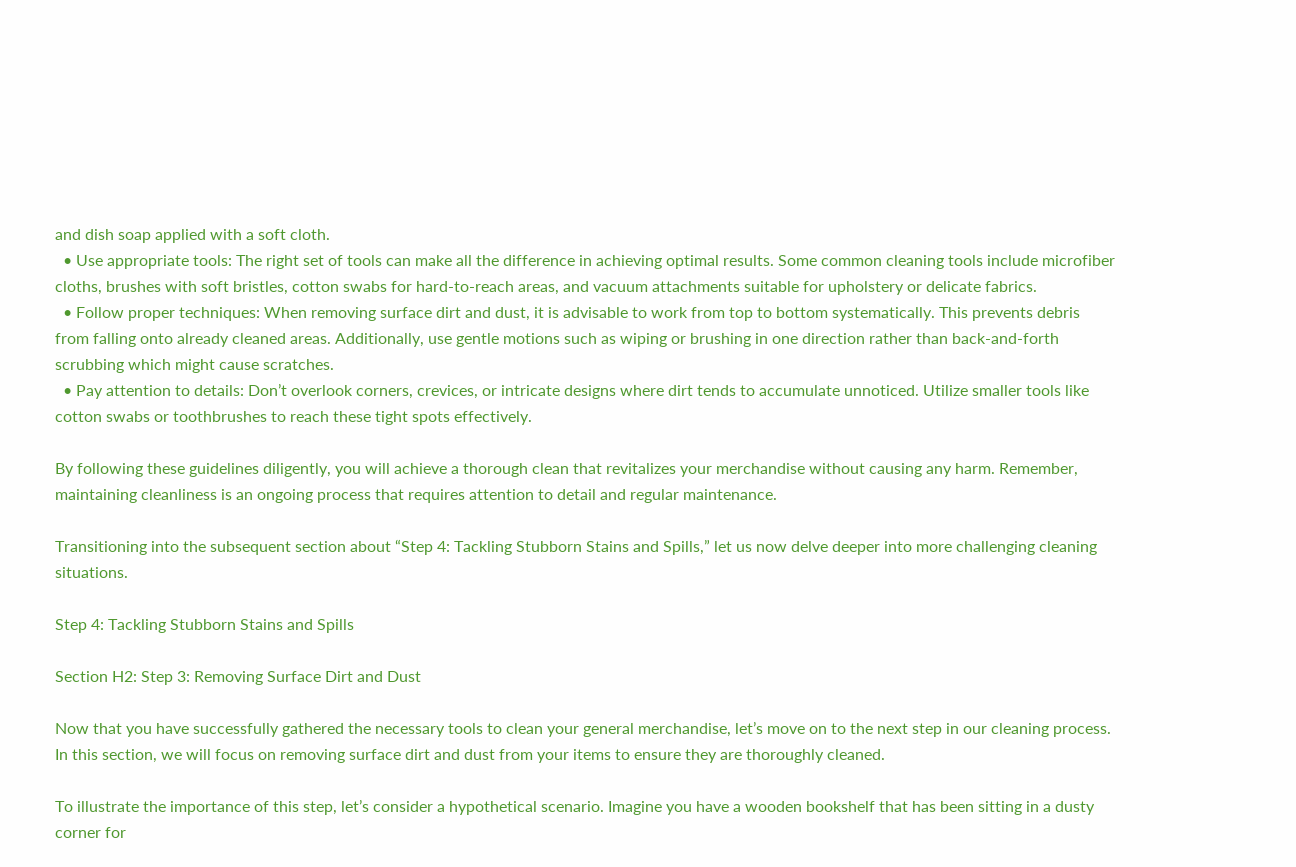and dish soap applied with a soft cloth.
  • Use appropriate tools: The right set of tools can make all the difference in achieving optimal results. Some common cleaning tools include microfiber cloths, brushes with soft bristles, cotton swabs for hard-to-reach areas, and vacuum attachments suitable for upholstery or delicate fabrics.
  • Follow proper techniques: When removing surface dirt and dust, it is advisable to work from top to bottom systematically. This prevents debris from falling onto already cleaned areas. Additionally, use gentle motions such as wiping or brushing in one direction rather than back-and-forth scrubbing which might cause scratches.
  • Pay attention to details: Don’t overlook corners, crevices, or intricate designs where dirt tends to accumulate unnoticed. Utilize smaller tools like cotton swabs or toothbrushes to reach these tight spots effectively.

By following these guidelines diligently, you will achieve a thorough clean that revitalizes your merchandise without causing any harm. Remember, maintaining cleanliness is an ongoing process that requires attention to detail and regular maintenance.

Transitioning into the subsequent section about “Step 4: Tackling Stubborn Stains and Spills,” let us now delve deeper into more challenging cleaning situations.

Step 4: Tackling Stubborn Stains and Spills

Section H2: Step 3: Removing Surface Dirt and Dust

Now that you have successfully gathered the necessary tools to clean your general merchandise, let’s move on to the next step in our cleaning process. In this section, we will focus on removing surface dirt and dust from your items to ensure they are thoroughly cleaned.

To illustrate the importance of this step, let’s consider a hypothetical scenario. Imagine you have a wooden bookshelf that has been sitting in a dusty corner for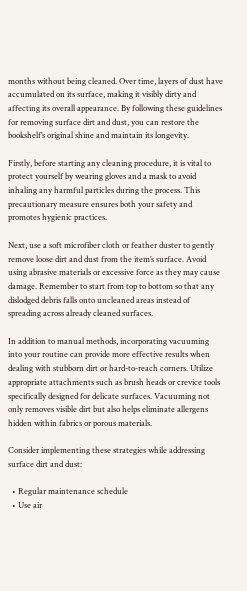months without being cleaned. Over time, layers of dust have accumulated on its surface, making it visibly dirty and affecting its overall appearance. By following these guidelines for removing surface dirt and dust, you can restore the bookshelf’s original shine and maintain its longevity.

Firstly, before starting any cleaning procedure, it is vital to protect yourself by wearing gloves and a mask to avoid inhaling any harmful particles during the process. This precautionary measure ensures both your safety and promotes hygienic practices.

Next, use a soft microfiber cloth or feather duster to gently remove loose dirt and dust from the item’s surface. Avoid using abrasive materials or excessive force as they may cause damage. Remember to start from top to bottom so that any dislodged debris falls onto uncleaned areas instead of spreading across already cleaned surfaces.

In addition to manual methods, incorporating vacuuming into your routine can provide more effective results when dealing with stubborn dirt or hard-to-reach corners. Utilize appropriate attachments such as brush heads or crevice tools specifically designed for delicate surfaces. Vacuuming not only removes visible dirt but also helps eliminate allergens hidden within fabrics or porous materials.

Consider implementing these strategies while addressing surface dirt and dust:

  • Regular maintenance schedule
  • Use air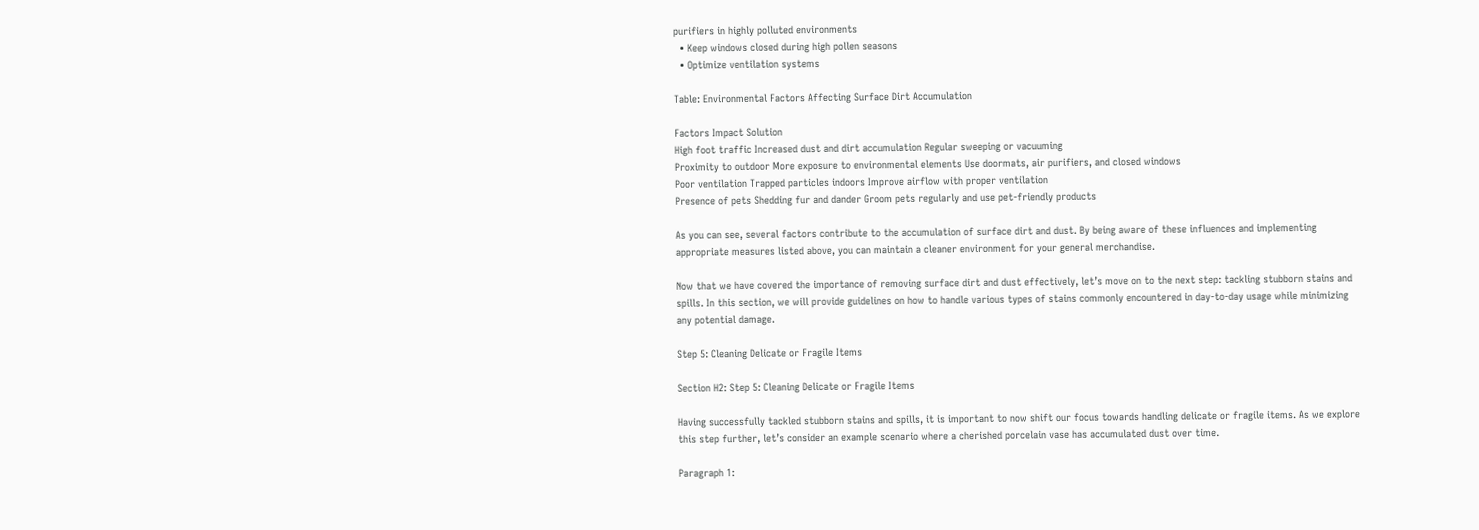purifiers in highly polluted environments
  • Keep windows closed during high pollen seasons
  • Optimize ventilation systems

Table: Environmental Factors Affecting Surface Dirt Accumulation

Factors Impact Solution
High foot traffic Increased dust and dirt accumulation Regular sweeping or vacuuming
Proximity to outdoor More exposure to environmental elements Use doormats, air purifiers, and closed windows
Poor ventilation Trapped particles indoors Improve airflow with proper ventilation
Presence of pets Shedding fur and dander Groom pets regularly and use pet-friendly products

As you can see, several factors contribute to the accumulation of surface dirt and dust. By being aware of these influences and implementing appropriate measures listed above, you can maintain a cleaner environment for your general merchandise.

Now that we have covered the importance of removing surface dirt and dust effectively, let’s move on to the next step: tackling stubborn stains and spills. In this section, we will provide guidelines on how to handle various types of stains commonly encountered in day-to-day usage while minimizing any potential damage.

Step 5: Cleaning Delicate or Fragile Items

Section H2: Step 5: Cleaning Delicate or Fragile Items

Having successfully tackled stubborn stains and spills, it is important to now shift our focus towards handling delicate or fragile items. As we explore this step further, let’s consider an example scenario where a cherished porcelain vase has accumulated dust over time.

Paragraph 1: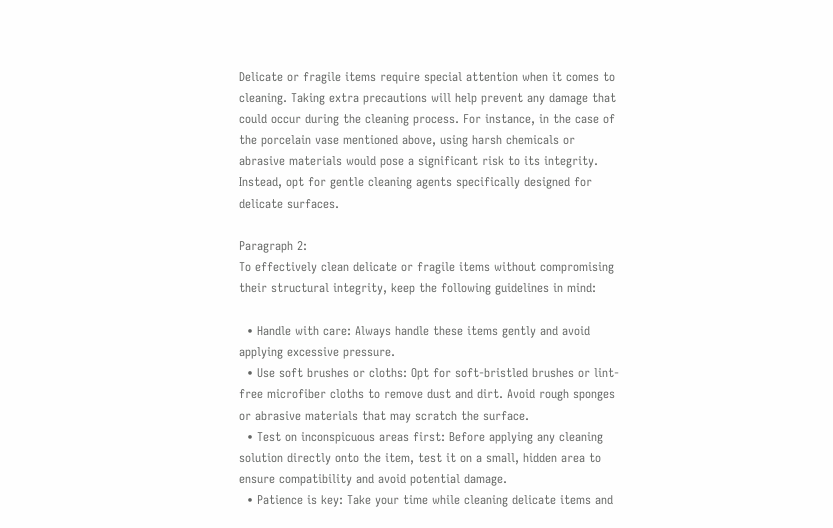Delicate or fragile items require special attention when it comes to cleaning. Taking extra precautions will help prevent any damage that could occur during the cleaning process. For instance, in the case of the porcelain vase mentioned above, using harsh chemicals or abrasive materials would pose a significant risk to its integrity. Instead, opt for gentle cleaning agents specifically designed for delicate surfaces.

Paragraph 2:
To effectively clean delicate or fragile items without compromising their structural integrity, keep the following guidelines in mind:

  • Handle with care: Always handle these items gently and avoid applying excessive pressure.
  • Use soft brushes or cloths: Opt for soft-bristled brushes or lint-free microfiber cloths to remove dust and dirt. Avoid rough sponges or abrasive materials that may scratch the surface.
  • Test on inconspicuous areas first: Before applying any cleaning solution directly onto the item, test it on a small, hidden area to ensure compatibility and avoid potential damage.
  • Patience is key: Take your time while cleaning delicate items and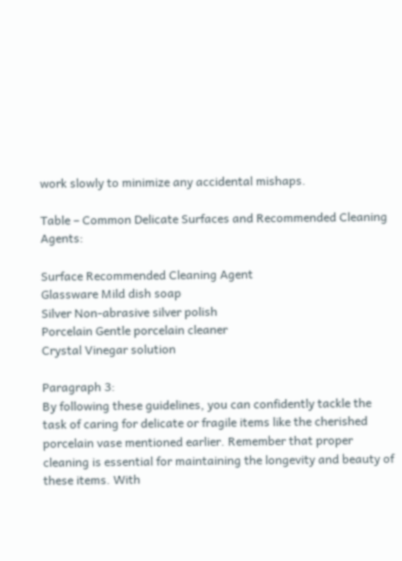work slowly to minimize any accidental mishaps.

Table – Common Delicate Surfaces and Recommended Cleaning Agents:

Surface Recommended Cleaning Agent
Glassware Mild dish soap
Silver Non-abrasive silver polish
Porcelain Gentle porcelain cleaner
Crystal Vinegar solution

Paragraph 3:
By following these guidelines, you can confidently tackle the task of caring for delicate or fragile items like the cherished porcelain vase mentioned earlier. Remember that proper cleaning is essential for maintaining the longevity and beauty of these items. With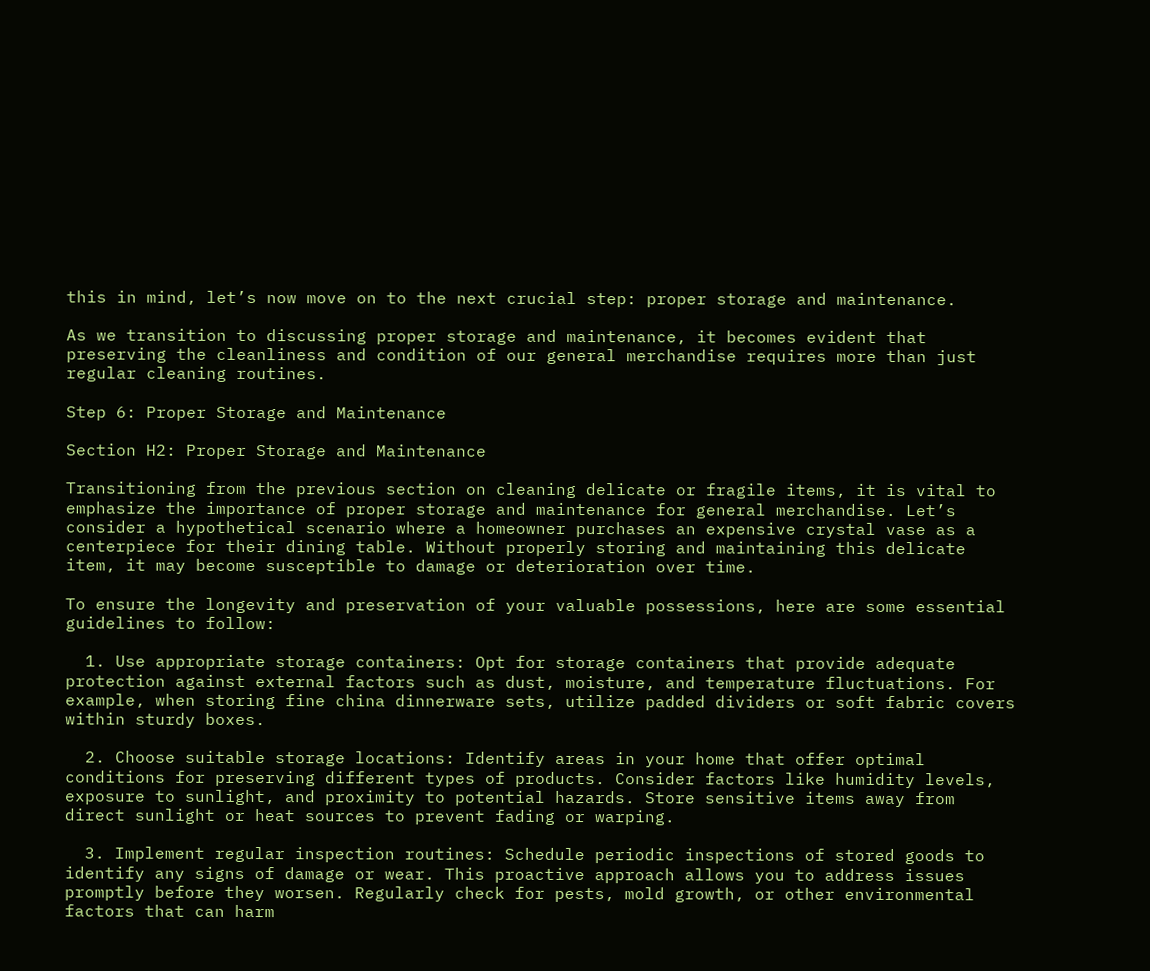this in mind, let’s now move on to the next crucial step: proper storage and maintenance.

As we transition to discussing proper storage and maintenance, it becomes evident that preserving the cleanliness and condition of our general merchandise requires more than just regular cleaning routines.

Step 6: Proper Storage and Maintenance

Section H2: Proper Storage and Maintenance

Transitioning from the previous section on cleaning delicate or fragile items, it is vital to emphasize the importance of proper storage and maintenance for general merchandise. Let’s consider a hypothetical scenario where a homeowner purchases an expensive crystal vase as a centerpiece for their dining table. Without properly storing and maintaining this delicate item, it may become susceptible to damage or deterioration over time.

To ensure the longevity and preservation of your valuable possessions, here are some essential guidelines to follow:

  1. Use appropriate storage containers: Opt for storage containers that provide adequate protection against external factors such as dust, moisture, and temperature fluctuations. For example, when storing fine china dinnerware sets, utilize padded dividers or soft fabric covers within sturdy boxes.

  2. Choose suitable storage locations: Identify areas in your home that offer optimal conditions for preserving different types of products. Consider factors like humidity levels, exposure to sunlight, and proximity to potential hazards. Store sensitive items away from direct sunlight or heat sources to prevent fading or warping.

  3. Implement regular inspection routines: Schedule periodic inspections of stored goods to identify any signs of damage or wear. This proactive approach allows you to address issues promptly before they worsen. Regularly check for pests, mold growth, or other environmental factors that can harm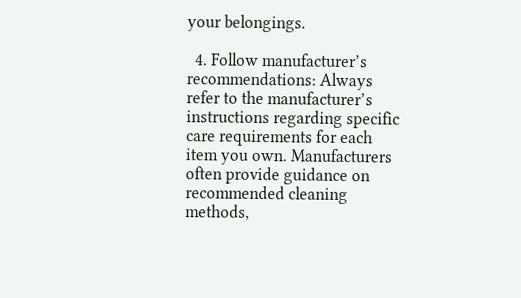your belongings.

  4. Follow manufacturer’s recommendations: Always refer to the manufacturer’s instructions regarding specific care requirements for each item you own. Manufacturers often provide guidance on recommended cleaning methods,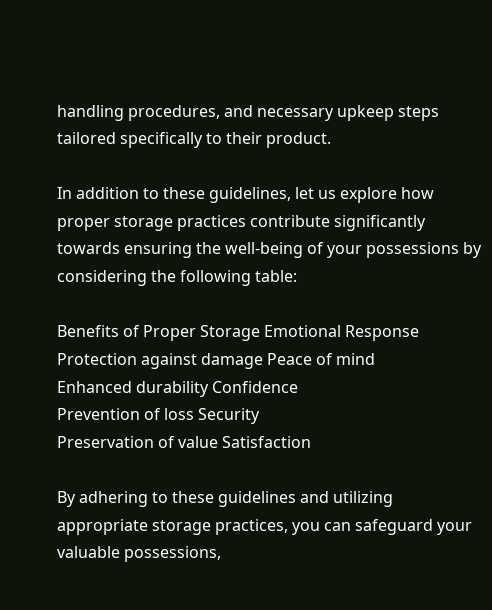handling procedures, and necessary upkeep steps tailored specifically to their product.

In addition to these guidelines, let us explore how proper storage practices contribute significantly towards ensuring the well-being of your possessions by considering the following table:

Benefits of Proper Storage Emotional Response
Protection against damage Peace of mind
Enhanced durability Confidence
Prevention of loss Security
Preservation of value Satisfaction

By adhering to these guidelines and utilizing appropriate storage practices, you can safeguard your valuable possessions,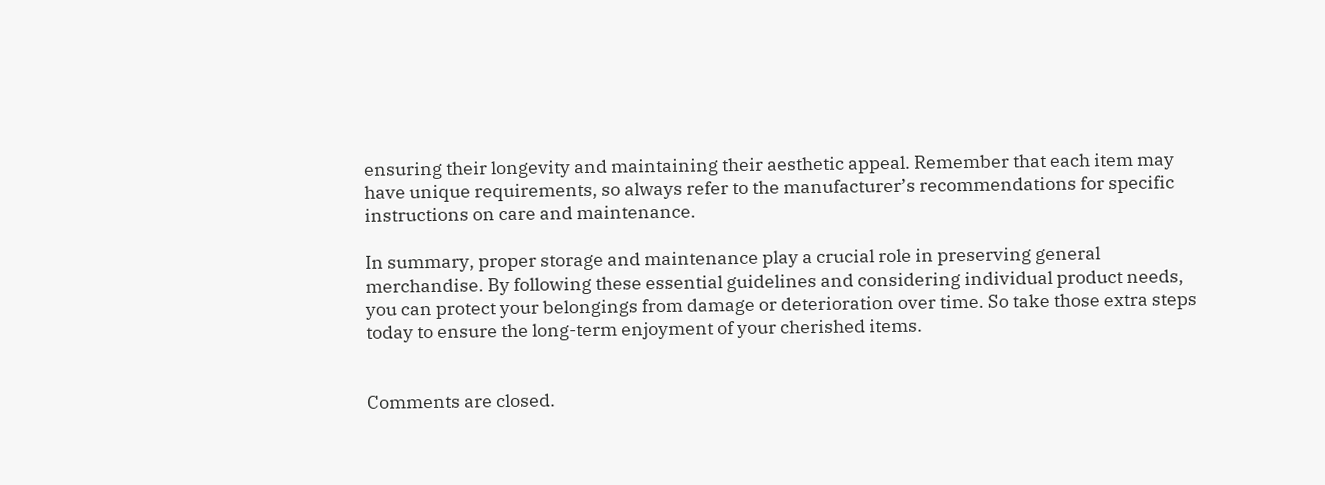ensuring their longevity and maintaining their aesthetic appeal. Remember that each item may have unique requirements, so always refer to the manufacturer’s recommendations for specific instructions on care and maintenance.

In summary, proper storage and maintenance play a crucial role in preserving general merchandise. By following these essential guidelines and considering individual product needs, you can protect your belongings from damage or deterioration over time. So take those extra steps today to ensure the long-term enjoyment of your cherished items.


Comments are closed.